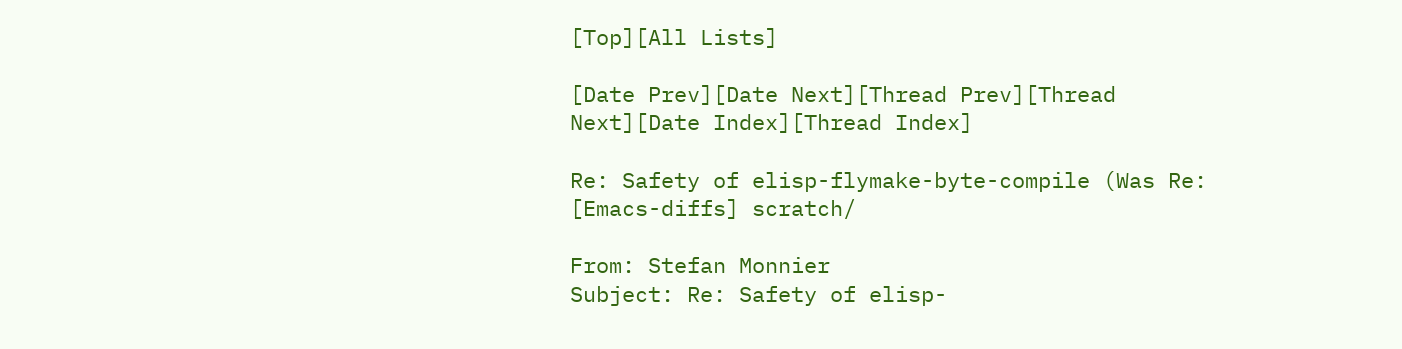[Top][All Lists]

[Date Prev][Date Next][Thread Prev][Thread Next][Date Index][Thread Index]

Re: Safety of elisp-flymake-byte-compile (Was Re: [Emacs-diffs] scratch/

From: Stefan Monnier
Subject: Re: Safety of elisp-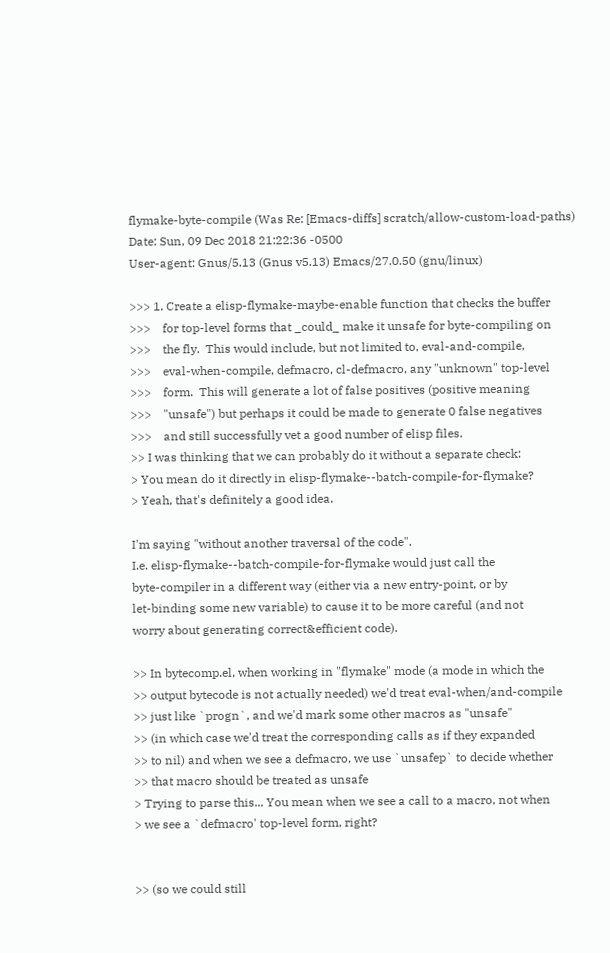flymake-byte-compile (Was Re: [Emacs-diffs] scratch/allow-custom-load-paths)
Date: Sun, 09 Dec 2018 21:22:36 -0500
User-agent: Gnus/5.13 (Gnus v5.13) Emacs/27.0.50 (gnu/linux)

>>> 1. Create a elisp-flymake-maybe-enable function that checks the buffer
>>>    for top-level forms that _could_ make it unsafe for byte-compiling on
>>>    the fly.  This would include, but not limited to, eval-and-compile,
>>>    eval-when-compile, defmacro, cl-defmacro, any "unknown" top-level
>>>    form.  This will generate a lot of false positives (positive meaning
>>>    "unsafe") but perhaps it could be made to generate 0 false negatives
>>>    and still successfully vet a good number of elisp files.
>> I was thinking that we can probably do it without a separate check:
> You mean do it directly in elisp-flymake--batch-compile-for-flymake?
> Yeah, that's definitely a good idea.

I'm saying "without another traversal of the code".
I.e. elisp-flymake--batch-compile-for-flymake would just call the
byte-compiler in a different way (either via a new entry-point, or by
let-binding some new variable) to cause it to be more careful (and not
worry about generating correct&efficient code).

>> In bytecomp.el, when working in "flymake" mode (a mode in which the
>> output bytecode is not actually needed) we'd treat eval-when/and-compile
>> just like `progn`, and we'd mark some other macros as "unsafe"
>> (in which case we'd treat the corresponding calls as if they expanded
>> to nil) and when we see a defmacro, we use `unsafep` to decide whether
>> that macro should be treated as unsafe
> Trying to parse this... You mean when we see a call to a macro, not when
> we see a `defmacro' top-level form, right?


>> (so we could still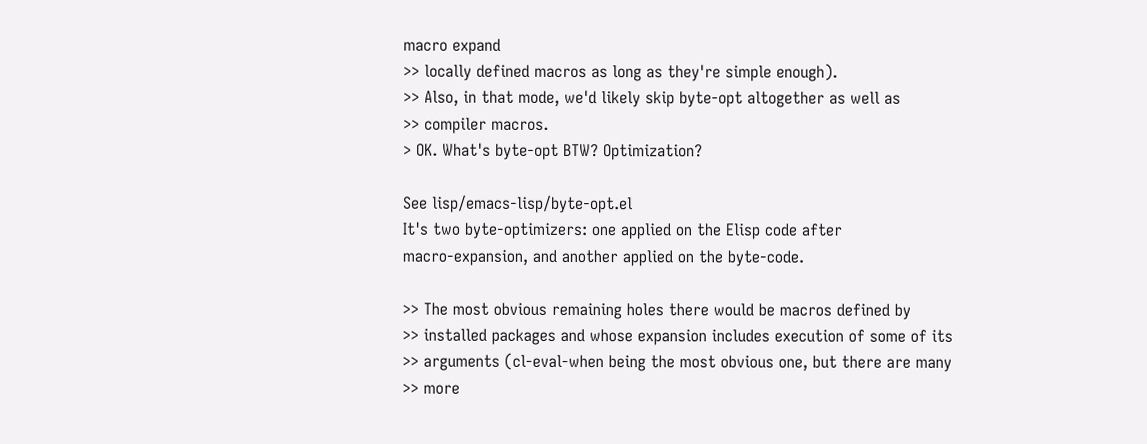macro expand
>> locally defined macros as long as they're simple enough).
>> Also, in that mode, we'd likely skip byte-opt altogether as well as
>> compiler macros.
> OK. What's byte-opt BTW? Optimization?

See lisp/emacs-lisp/byte-opt.el
It's two byte-optimizers: one applied on the Elisp code after
macro-expansion, and another applied on the byte-code.

>> The most obvious remaining holes there would be macros defined by
>> installed packages and whose expansion includes execution of some of its
>> arguments (cl-eval-when being the most obvious one, but there are many
>> more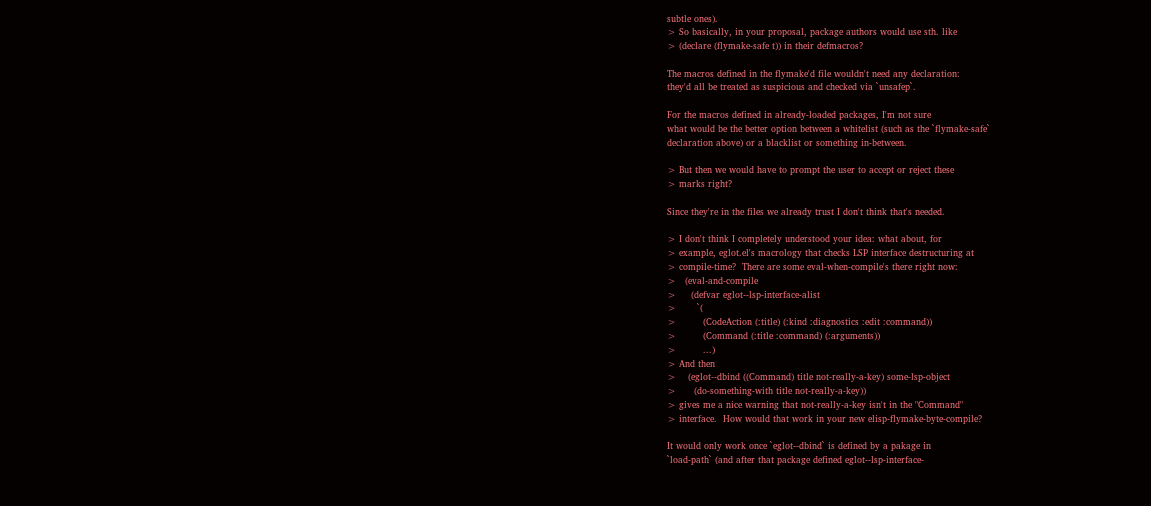subtle ones).
> So basically, in your proposal, package authors would use sth. like
> (declare (flymake-safe t)) in their defmacros?

The macros defined in the flymake'd file wouldn't need any declaration:
they'd all be treated as suspicious and checked via `unsafep`.

For the macros defined in already-loaded packages, I'm not sure
what would be the better option between a whitelist (such as the `flymake-safe`
declaration above) or a blacklist or something in-between.

> But then we would have to prompt the user to accept or reject these
> marks right?

Since they're in the files we already trust I don't think that's needed.

> I don't think I completely understood your idea: what about, for
> example, eglot.el's macrology that checks LSP interface destructuring at
> compile-time?  There are some eval-when-compile's there right now:
>   (eval-and-compile
>     (defvar eglot--lsp-interface-alist
>       `(
>         (CodeAction (:title) (:kind :diagnostics :edit :command))
>         (Command (:title :command) (:arguments))
>         ...)
> And then
>    (eglot--dbind ((Command) title not-really-a-key) some-lsp-object
>      (do-something-with title not-really-a-key))
> gives me a nice warning that not-really-a-key isn't in the "Command"
> interface.  How would that work in your new elisp-flymake-byte-compile?

It would only work once `eglot--dbind` is defined by a pakage in
`load-path` (and after that package defined eglot--lsp-interface-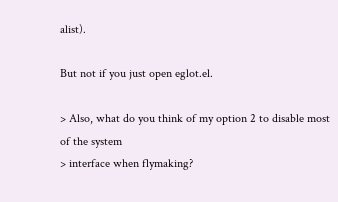alist).

But not if you just open eglot.el.

> Also, what do you think of my option 2 to disable most of the system
> interface when flymaking?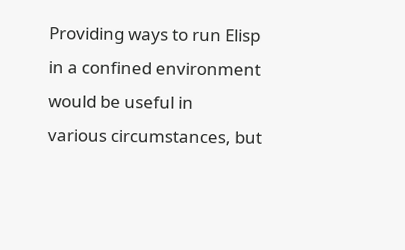Providing ways to run Elisp in a confined environment would be useful in
various circumstances, but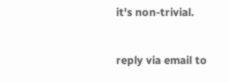it's non-trivial.


reply via email to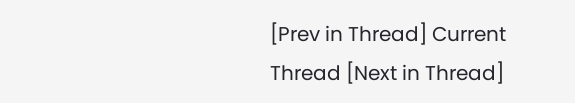[Prev in Thread] Current Thread [Next in Thread]